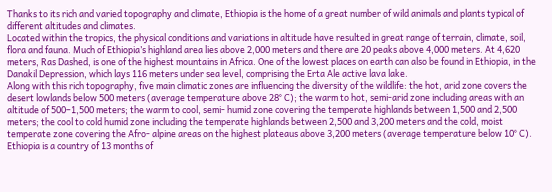Thanks to its rich and varied topography and climate, Ethiopia is the home of a great number of wild animals and plants typical of different altitudes and climates.
Located within the tropics, the physical conditions and variations in altitude have resulted in great range of terrain, climate, soil, flora and fauna. Much of Ethiopia’s highland area lies above 2,000 meters and there are 20 peaks above 4,000 meters. At 4,620 meters, Ras Dashed, is one of the highest mountains in Africa. One of the lowest places on earth can also be found in Ethiopia, in the Danakil Depression, which lays 116 meters under sea level, comprising the Erta Ale active lava lake.
Along with this rich topography, five main climatic zones are influencing the diversity of the wildlife: the hot, arid zone covers the desert lowlands below 500 meters (average temperature above 28° C); the warm to hot, semi-arid zone including areas with an altitude of 500–1,500 meters; the warm to cool, semi- humid zone covering the temperate highlands between 1,500 and 2,500 meters; the cool to cold humid zone including the temperate highlands between 2,500 and 3,200 meters and the cold, moist temperate zone covering the Afro- alpine areas on the highest plateaus above 3,200 meters (average temperature below 10° C). Ethiopia is a country of 13 months of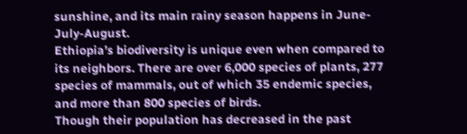sunshine, and its main rainy season happens in June-July-August.
Ethiopia’s biodiversity is unique even when compared to its neighbors. There are over 6,000 species of plants, 277 species of mammals, out of which 35 endemic species, and more than 800 species of birds.
Though their population has decreased in the past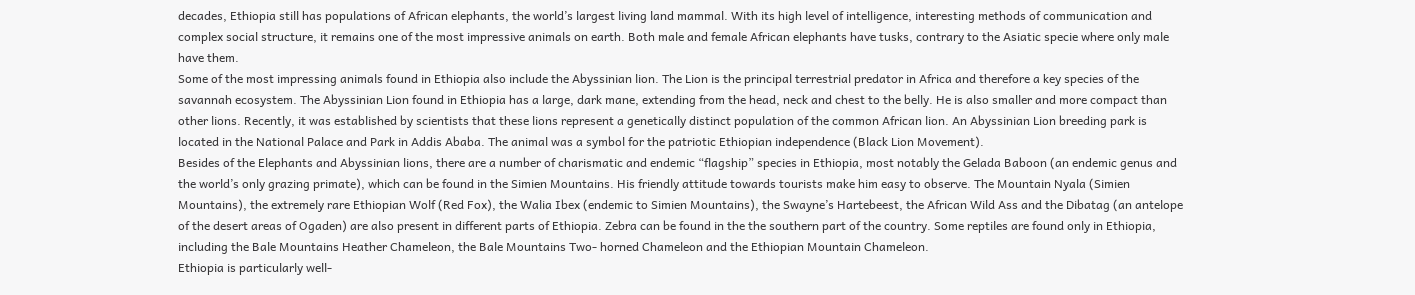decades, Ethiopia still has populations of African elephants, the world’s largest living land mammal. With its high level of intelligence, interesting methods of communication and complex social structure, it remains one of the most impressive animals on earth. Both male and female African elephants have tusks, contrary to the Asiatic specie where only male have them.
Some of the most impressing animals found in Ethiopia also include the Abyssinian lion. The Lion is the principal terrestrial predator in Africa and therefore a key species of the savannah ecosystem. The Abyssinian Lion found in Ethiopia has a large, dark mane, extending from the head, neck and chest to the belly. He is also smaller and more compact than other lions. Recently, it was established by scientists that these lions represent a genetically distinct population of the common African lion. An Abyssinian Lion breeding park is located in the National Palace and Park in Addis Ababa. The animal was a symbol for the patriotic Ethiopian independence (Black Lion Movement).
Besides of the Elephants and Abyssinian lions, there are a number of charismatic and endemic “flagship” species in Ethiopia, most notably the Gelada Baboon (an endemic genus and the world’s only grazing primate), which can be found in the Simien Mountains. His friendly attitude towards tourists make him easy to observe. The Mountain Nyala (Simien Mountains), the extremely rare Ethiopian Wolf (Red Fox), the Walia Ibex (endemic to Simien Mountains), the Swayne’s Hartebeest, the African Wild Ass and the Dibatag (an antelope of the desert areas of Ogaden) are also present in different parts of Ethiopia. Zebra can be found in the the southern part of the country. Some reptiles are found only in Ethiopia, including the Bale Mountains Heather Chameleon, the Bale Mountains Two- horned Chameleon and the Ethiopian Mountain Chameleon.
Ethiopia is particularly well-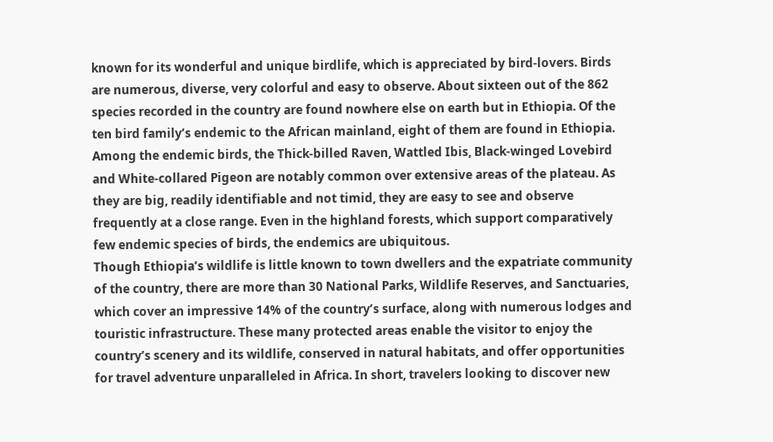known for its wonderful and unique birdlife, which is appreciated by bird-lovers. Birds are numerous, diverse, very colorful and easy to observe. About sixteen out of the 862 species recorded in the country are found nowhere else on earth but in Ethiopia. Of the ten bird family’s endemic to the African mainland, eight of them are found in Ethiopia. Among the endemic birds, the Thick-billed Raven, Wattled Ibis, Black-winged Lovebird and White-collared Pigeon are notably common over extensive areas of the plateau. As they are big, readily identifiable and not timid, they are easy to see and observe frequently at a close range. Even in the highland forests, which support comparatively few endemic species of birds, the endemics are ubiquitous.
Though Ethiopia’s wildlife is little known to town dwellers and the expatriate community of the country, there are more than 30 National Parks, Wildlife Reserves, and Sanctuaries, which cover an impressive 14% of the country’s surface, along with numerous lodges and touristic infrastructure. These many protected areas enable the visitor to enjoy the country’s scenery and its wildlife, conserved in natural habitats, and offer opportunities for travel adventure unparalleled in Africa. In short, travelers looking to discover new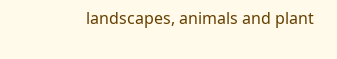landscapes, animals and plant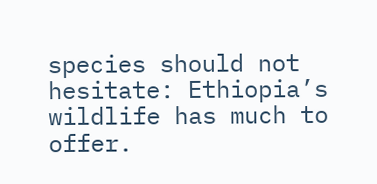species should not hesitate: Ethiopia’s wildlife has much to offer.